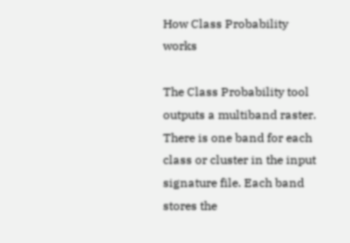How Class Probability works

The Class Probability tool outputs a multiband raster. There is one band for each class or cluster in the input signature file. Each band stores the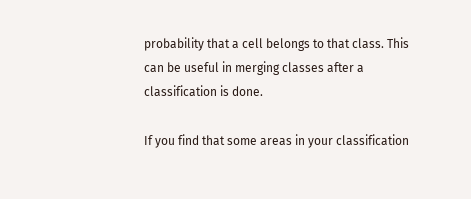probability that a cell belongs to that class. This can be useful in merging classes after a classification is done.

If you find that some areas in your classification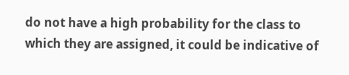do not have a high probability for the class to which they are assigned, it could be indicative of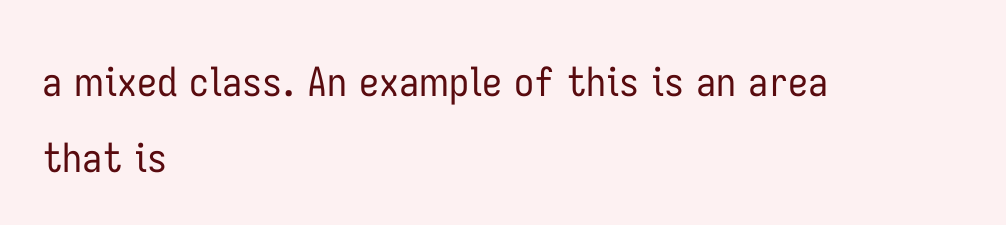a mixed class. An example of this is an area that is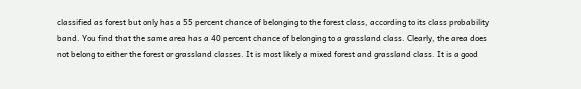classified as forest but only has a 55 percent chance of belonging to the forest class, according to its class probability band. You find that the same area has a 40 percent chance of belonging to a grassland class. Clearly, the area does not belong to either the forest or grassland classes. It is most likely a mixed forest and grassland class. It is a good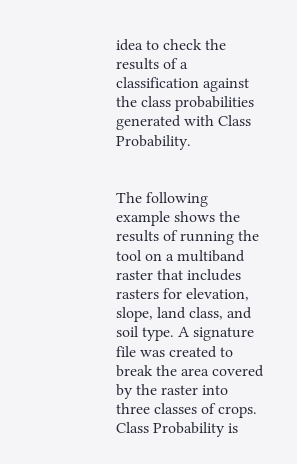idea to check the results of a classification against the class probabilities generated with Class Probability.


The following example shows the results of running the tool on a multiband raster that includes rasters for elevation, slope, land class, and soil type. A signature file was created to break the area covered by the raster into three classes of crops. Class Probability is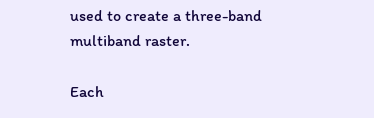used to create a three-band multiband raster.

Each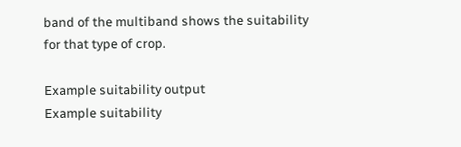band of the multiband shows the suitability for that type of crop.

Example suitability output
Example suitability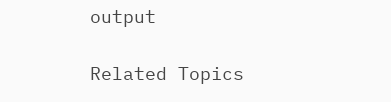output

Related Topics